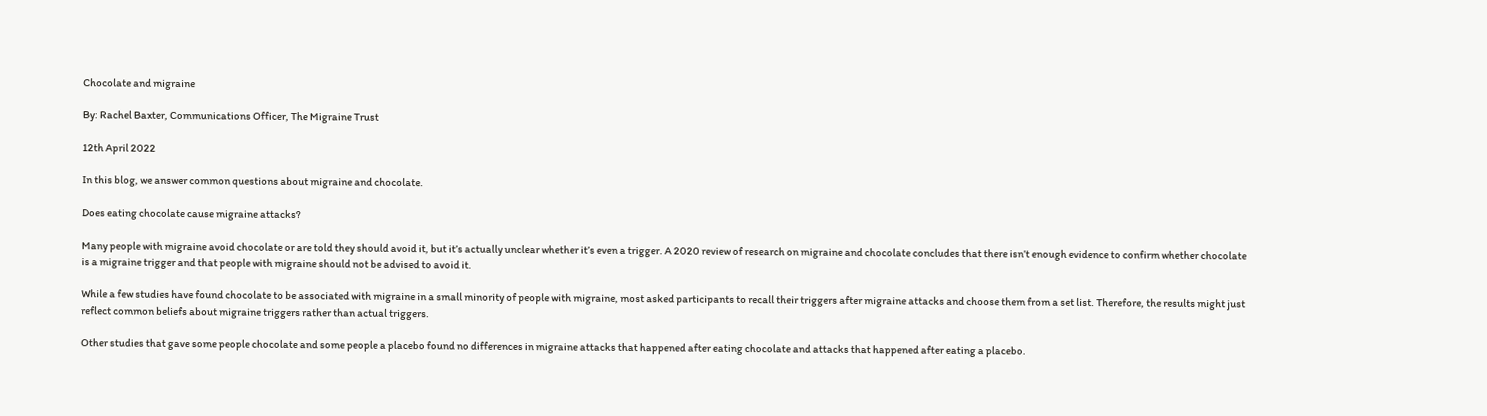Chocolate and migraine

By: Rachel Baxter, Communications Officer, The Migraine Trust

12th April 2022

In this blog, we answer common questions about migraine and chocolate.

Does eating chocolate cause migraine attacks?

Many people with migraine avoid chocolate or are told they should avoid it, but it’s actually unclear whether it’s even a trigger. A 2020 review of research on migraine and chocolate concludes that there isn’t enough evidence to confirm whether chocolate is a migraine trigger and that people with migraine should not be advised to avoid it.

While a few studies have found chocolate to be associated with migraine in a small minority of people with migraine, most asked participants to recall their triggers after migraine attacks and choose them from a set list. Therefore, the results might just reflect common beliefs about migraine triggers rather than actual triggers.

Other studies that gave some people chocolate and some people a placebo found no differences in migraine attacks that happened after eating chocolate and attacks that happened after eating a placebo.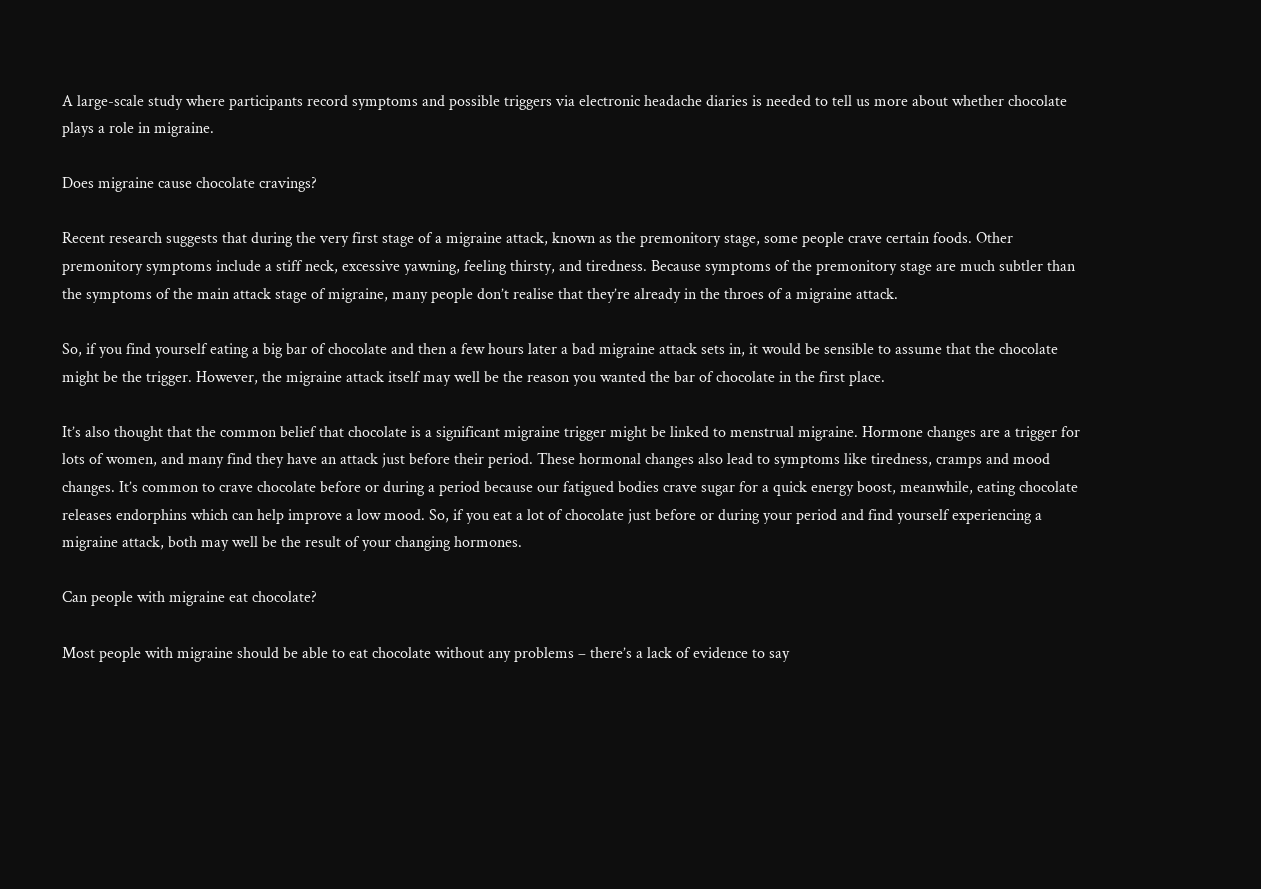A large-scale study where participants record symptoms and possible triggers via electronic headache diaries is needed to tell us more about whether chocolate plays a role in migraine.

Does migraine cause chocolate cravings?

Recent research suggests that during the very first stage of a migraine attack, known as the premonitory stage, some people crave certain foods. Other premonitory symptoms include a stiff neck, excessive yawning, feeling thirsty, and tiredness. Because symptoms of the premonitory stage are much subtler than the symptoms of the main attack stage of migraine, many people don’t realise that they’re already in the throes of a migraine attack.

So, if you find yourself eating a big bar of chocolate and then a few hours later a bad migraine attack sets in, it would be sensible to assume that the chocolate might be the trigger. However, the migraine attack itself may well be the reason you wanted the bar of chocolate in the first place.

It’s also thought that the common belief that chocolate is a significant migraine trigger might be linked to menstrual migraine. Hormone changes are a trigger for lots of women, and many find they have an attack just before their period. These hormonal changes also lead to symptoms like tiredness, cramps and mood changes. It’s common to crave chocolate before or during a period because our fatigued bodies crave sugar for a quick energy boost, meanwhile, eating chocolate releases endorphins which can help improve a low mood. So, if you eat a lot of chocolate just before or during your period and find yourself experiencing a migraine attack, both may well be the result of your changing hormones.

Can people with migraine eat chocolate?

Most people with migraine should be able to eat chocolate without any problems – there’s a lack of evidence to say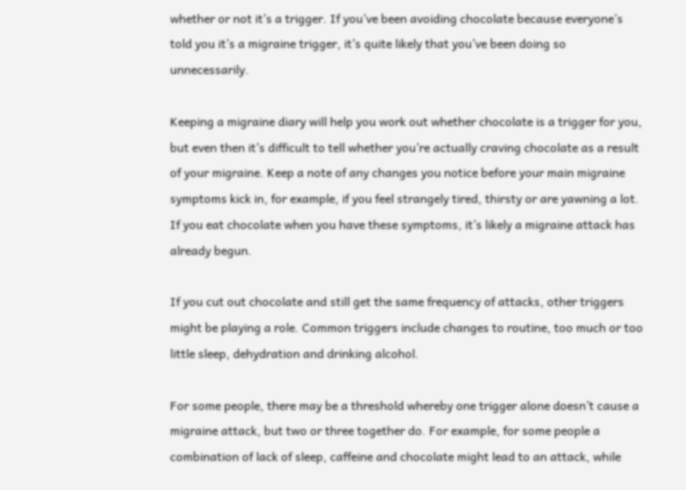whether or not it’s a trigger. If you’ve been avoiding chocolate because everyone’s told you it’s a migraine trigger, it’s quite likely that you’ve been doing so unnecessarily.

Keeping a migraine diary will help you work out whether chocolate is a trigger for you, but even then it’s difficult to tell whether you’re actually craving chocolate as a result of your migraine. Keep a note of any changes you notice before your main migraine symptoms kick in, for example, if you feel strangely tired, thirsty or are yawning a lot. If you eat chocolate when you have these symptoms, it’s likely a migraine attack has already begun.

If you cut out chocolate and still get the same frequency of attacks, other triggers might be playing a role. Common triggers include changes to routine, too much or too little sleep, dehydration and drinking alcohol.

For some people, there may be a threshold whereby one trigger alone doesn’t cause a migraine attack, but two or three together do. For example, for some people a combination of lack of sleep, caffeine and chocolate might lead to an attack, while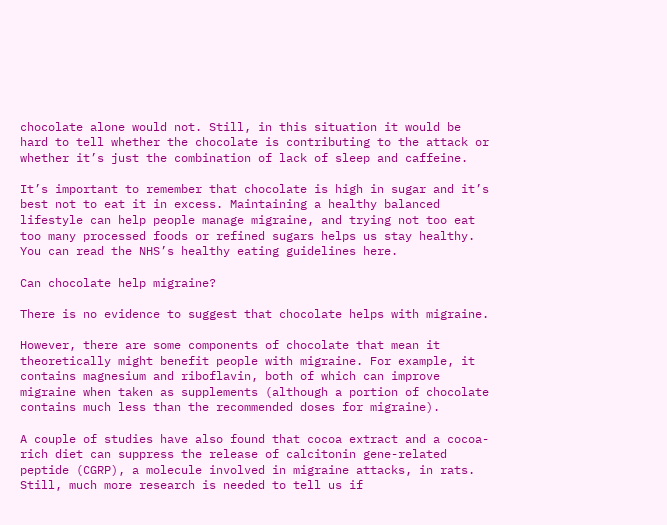chocolate alone would not. Still, in this situation it would be hard to tell whether the chocolate is contributing to the attack or whether it’s just the combination of lack of sleep and caffeine.

It’s important to remember that chocolate is high in sugar and it’s best not to eat it in excess. Maintaining a healthy balanced lifestyle can help people manage migraine, and trying not too eat too many processed foods or refined sugars helps us stay healthy. You can read the NHS’s healthy eating guidelines here.

Can chocolate help migraine?

There is no evidence to suggest that chocolate helps with migraine.

However, there are some components of chocolate that mean it theoretically might benefit people with migraine. For example, it contains magnesium and riboflavin, both of which can improve migraine when taken as supplements (although a portion of chocolate contains much less than the recommended doses for migraine).

A couple of studies have also found that cocoa extract and a cocoa-rich diet can suppress the release of calcitonin gene-related peptide (CGRP), a molecule involved in migraine attacks, in rats. Still, much more research is needed to tell us if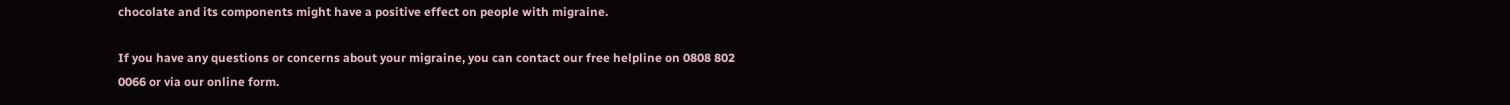chocolate and its components might have a positive effect on people with migraine.

If you have any questions or concerns about your migraine, you can contact our free helpline on 0808 802 0066 or via our online form.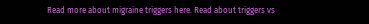Read more about migraine triggers here. Read about triggers vs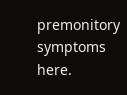premonitory symptoms here.